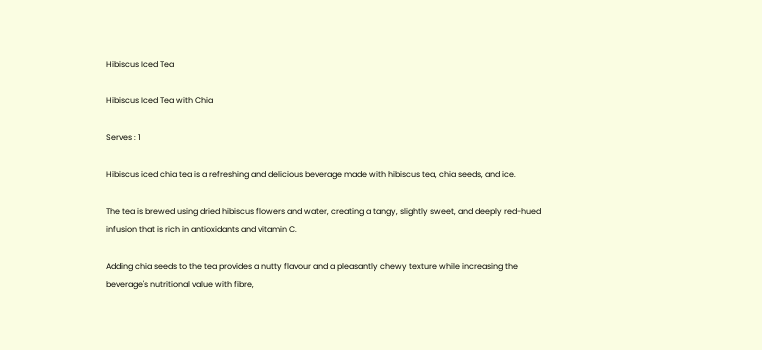Hibiscus Iced Tea

Hibiscus Iced Tea with Chia

Serves : 1

Hibiscus iced chia tea is a refreshing and delicious beverage made with hibiscus tea, chia seeds, and ice.

The tea is brewed using dried hibiscus flowers and water, creating a tangy, slightly sweet, and deeply red-hued infusion that is rich in antioxidants and vitamin C.

Adding chia seeds to the tea provides a nutty flavour and a pleasantly chewy texture while increasing the beverage's nutritional value with fibre,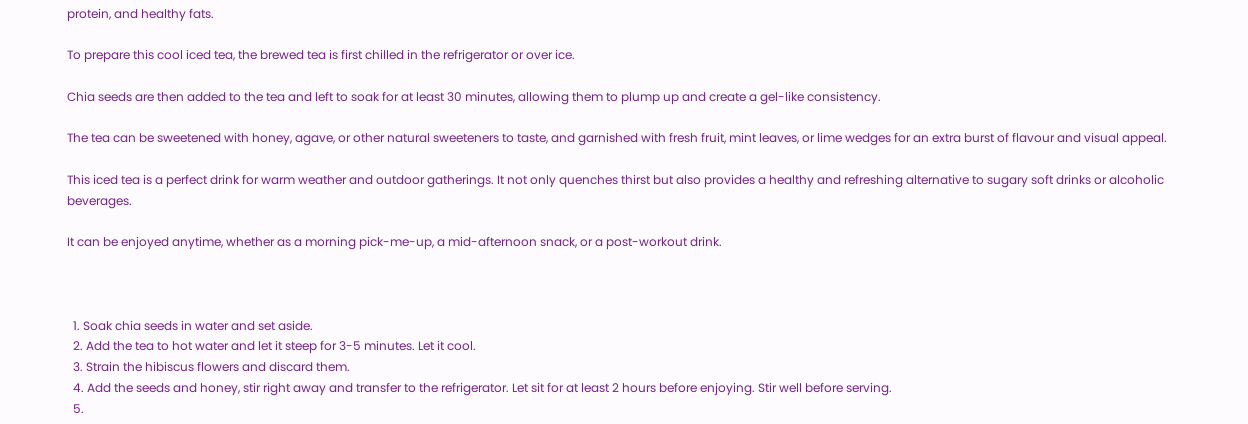protein, and healthy fats.

To prepare this cool iced tea, the brewed tea is first chilled in the refrigerator or over ice.

Chia seeds are then added to the tea and left to soak for at least 30 minutes, allowing them to plump up and create a gel-like consistency.

The tea can be sweetened with honey, agave, or other natural sweeteners to taste, and garnished with fresh fruit, mint leaves, or lime wedges for an extra burst of flavour and visual appeal.

This iced tea is a perfect drink for warm weather and outdoor gatherings. It not only quenches thirst but also provides a healthy and refreshing alternative to sugary soft drinks or alcoholic beverages.

It can be enjoyed anytime, whether as a morning pick-me-up, a mid-afternoon snack, or a post-workout drink.



  1. Soak chia seeds in water and set aside.
  2. Add the tea to hot water and let it steep for 3-5 minutes. Let it cool.
  3. Strain the hibiscus flowers and discard them.
  4. Add the seeds and honey, stir right away and transfer to the refrigerator. Let sit for at least 2 hours before enjoying. Stir well before serving.
  5.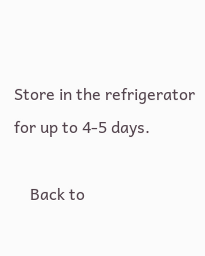Store in the refrigerator for up to 4-5 days.

    Back to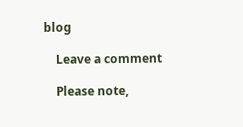blog

    Leave a comment

    Please note,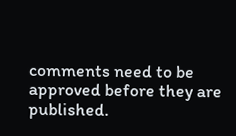comments need to be approved before they are published.